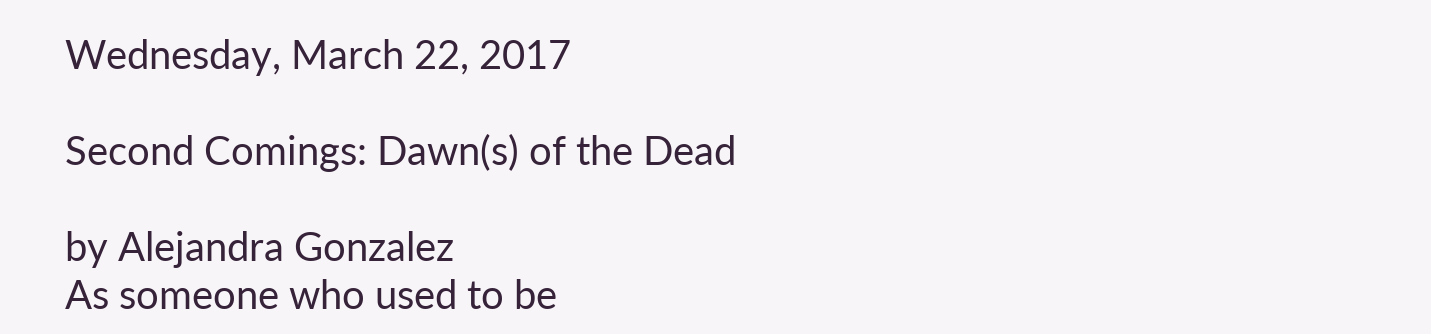Wednesday, March 22, 2017

Second Comings: Dawn(s) of the Dead

by Alejandra Gonzalez
As someone who used to be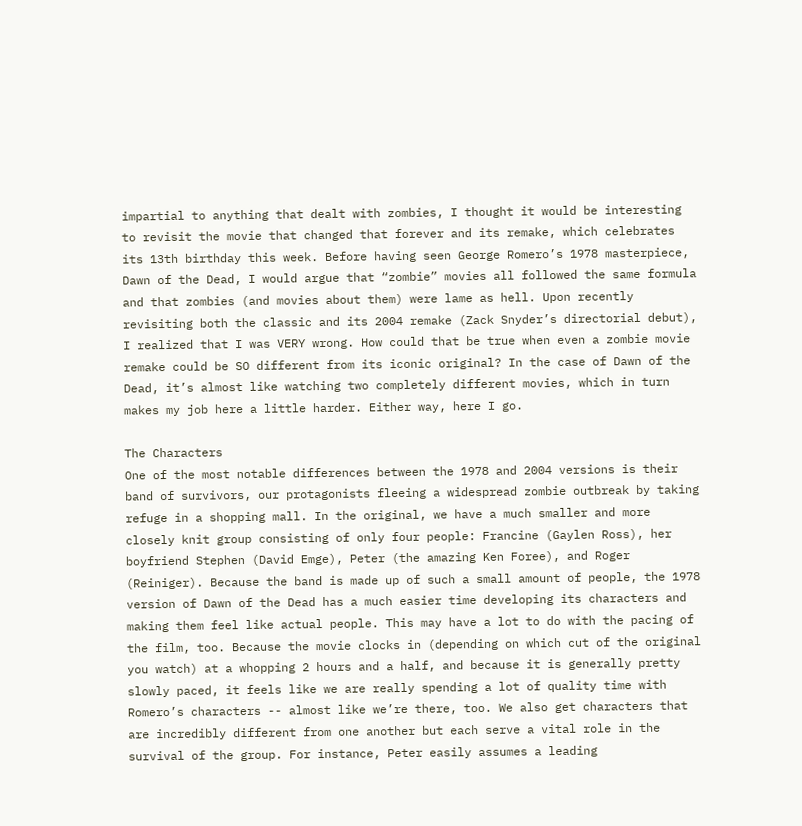impartial to anything that dealt with zombies, I thought it would be interesting to revisit the movie that changed that forever and its remake, which celebrates its 13th birthday this week. Before having seen George Romero’s 1978 masterpiece, Dawn of the Dead, I would argue that “zombie” movies all followed the same formula and that zombies (and movies about them) were lame as hell. Upon recently revisiting both the classic and its 2004 remake (Zack Snyder’s directorial debut), I realized that I was VERY wrong. How could that be true when even a zombie movie remake could be SO different from its iconic original? In the case of Dawn of the Dead, it’s almost like watching two completely different movies, which in turn makes my job here a little harder. Either way, here I go.

The Characters
One of the most notable differences between the 1978 and 2004 versions is their band of survivors, our protagonists fleeing a widespread zombie outbreak by taking refuge in a shopping mall. In the original, we have a much smaller and more closely knit group consisting of only four people: Francine (Gaylen Ross), her boyfriend Stephen (David Emge), Peter (the amazing Ken Foree), and Roger (Reiniger). Because the band is made up of such a small amount of people, the 1978 version of Dawn of the Dead has a much easier time developing its characters and making them feel like actual people. This may have a lot to do with the pacing of the film, too. Because the movie clocks in (depending on which cut of the original you watch) at a whopping 2 hours and a half, and because it is generally pretty slowly paced, it feels like we are really spending a lot of quality time with Romero’s characters -- almost like we’re there, too. We also get characters that are incredibly different from one another but each serve a vital role in the survival of the group. For instance, Peter easily assumes a leading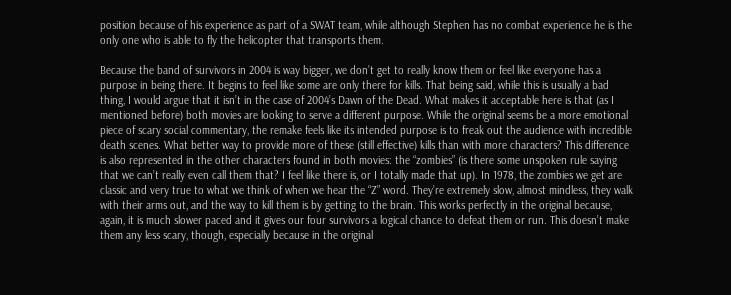position because of his experience as part of a SWAT team, while although Stephen has no combat experience he is the only one who is able to fly the helicopter that transports them.

Because the band of survivors in 2004 is way bigger, we don’t get to really know them or feel like everyone has a purpose in being there. It begins to feel like some are only there for kills. That being said, while this is usually a bad thing, I would argue that it isn’t in the case of 2004’s Dawn of the Dead. What makes it acceptable here is that (as I mentioned before) both movies are looking to serve a different purpose. While the original seems be a more emotional piece of scary social commentary, the remake feels like its intended purpose is to freak out the audience with incredible death scenes. What better way to provide more of these (still effective) kills than with more characters? This difference is also represented in the other characters found in both movies: the “zombies” (is there some unspoken rule saying that we can’t really even call them that? I feel like there is, or I totally made that up). In 1978, the zombies we get are classic and very true to what we think of when we hear the “Z” word. They’re extremely slow, almost mindless, they walk with their arms out, and the way to kill them is by getting to the brain. This works perfectly in the original because, again, it is much slower paced and it gives our four survivors a logical chance to defeat them or run. This doesn’t make them any less scary, though, especially because in the original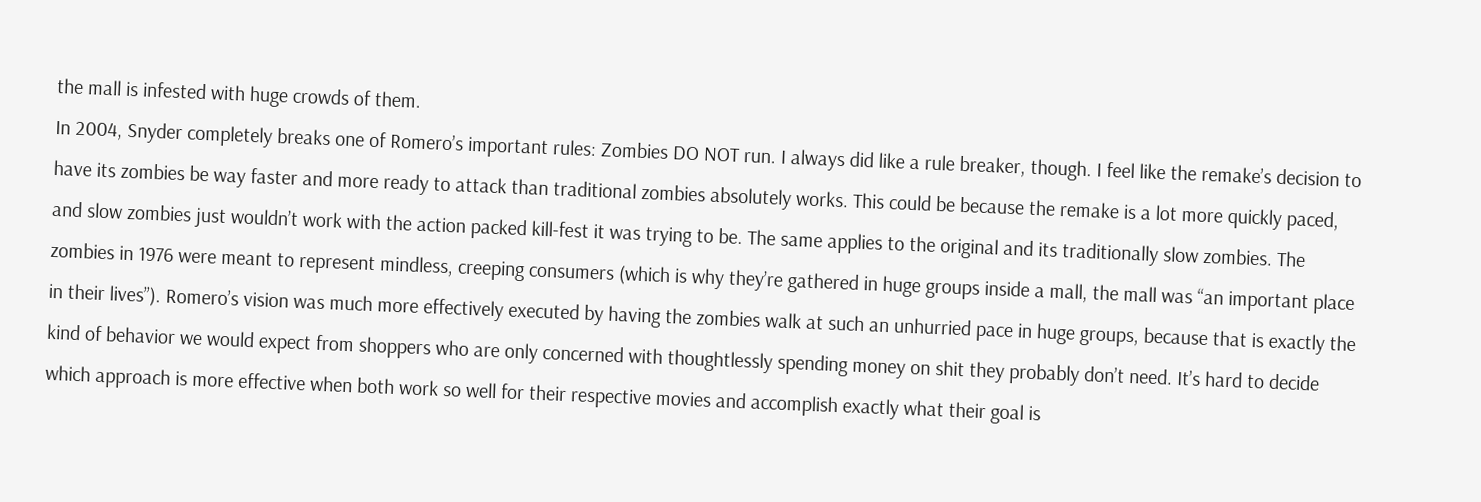the mall is infested with huge crowds of them.
In 2004, Snyder completely breaks one of Romero’s important rules: Zombies DO NOT run. I always did like a rule breaker, though. I feel like the remake’s decision to have its zombies be way faster and more ready to attack than traditional zombies absolutely works. This could be because the remake is a lot more quickly paced, and slow zombies just wouldn’t work with the action packed kill-fest it was trying to be. The same applies to the original and its traditionally slow zombies. The zombies in 1976 were meant to represent mindless, creeping consumers (which is why they’re gathered in huge groups inside a mall, the mall was “an important place in their lives”). Romero’s vision was much more effectively executed by having the zombies walk at such an unhurried pace in huge groups, because that is exactly the kind of behavior we would expect from shoppers who are only concerned with thoughtlessly spending money on shit they probably don’t need. It’s hard to decide which approach is more effective when both work so well for their respective movies and accomplish exactly what their goal is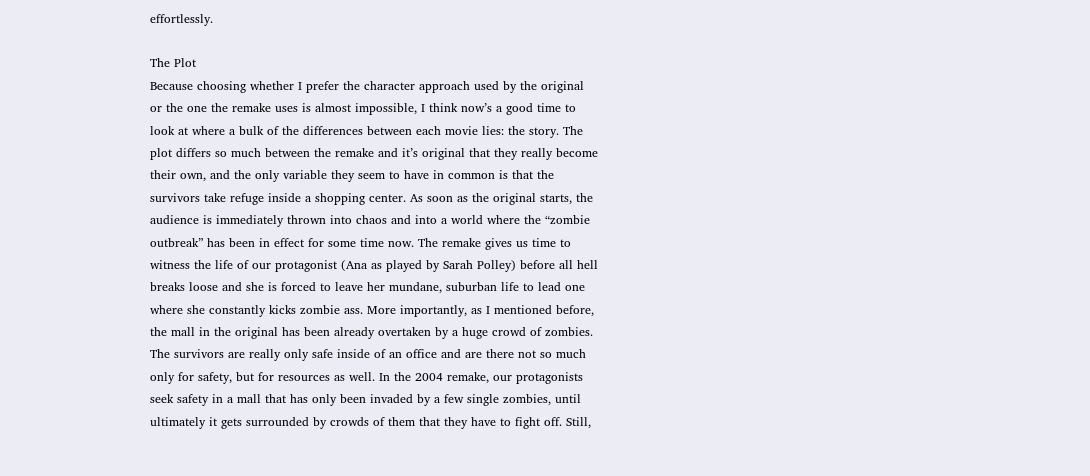effortlessly.

The Plot
Because choosing whether I prefer the character approach used by the original or the one the remake uses is almost impossible, I think now’s a good time to look at where a bulk of the differences between each movie lies: the story. The plot differs so much between the remake and it’s original that they really become their own, and the only variable they seem to have in common is that the survivors take refuge inside a shopping center. As soon as the original starts, the audience is immediately thrown into chaos and into a world where the “zombie outbreak” has been in effect for some time now. The remake gives us time to witness the life of our protagonist (Ana as played by Sarah Polley) before all hell breaks loose and she is forced to leave her mundane, suburban life to lead one where she constantly kicks zombie ass. More importantly, as I mentioned before, the mall in the original has been already overtaken by a huge crowd of zombies. The survivors are really only safe inside of an office and are there not so much only for safety, but for resources as well. In the 2004 remake, our protagonists seek safety in a mall that has only been invaded by a few single zombies, until ultimately it gets surrounded by crowds of them that they have to fight off. Still,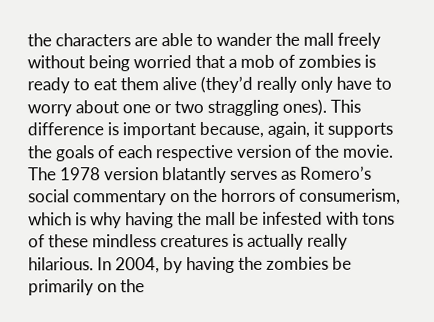the characters are able to wander the mall freely without being worried that a mob of zombies is ready to eat them alive (they’d really only have to worry about one or two straggling ones). This difference is important because, again, it supports the goals of each respective version of the movie. The 1978 version blatantly serves as Romero’s social commentary on the horrors of consumerism, which is why having the mall be infested with tons of these mindless creatures is actually really hilarious. In 2004, by having the zombies be primarily on the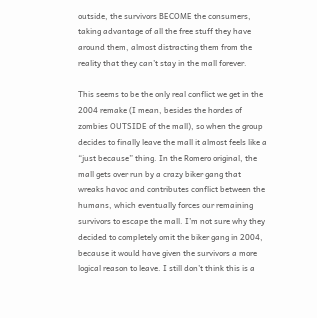outside, the survivors BECOME the consumers, taking advantage of all the free stuff they have around them, almost distracting them from the reality that they can’t stay in the mall forever.

This seems to be the only real conflict we get in the 2004 remake (I mean, besides the hordes of zombies OUTSIDE of the mall), so when the group decides to finally leave the mall it almost feels like a “just because” thing. In the Romero original, the mall gets over run by a crazy biker gang that wreaks havoc and contributes conflict between the humans, which eventually forces our remaining survivors to escape the mall. I’m not sure why they decided to completely omit the biker gang in 2004, because it would have given the survivors a more logical reason to leave. I still don’t think this is a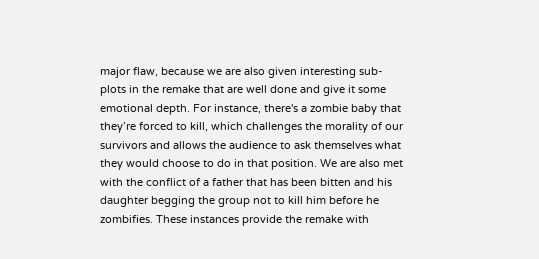major flaw, because we are also given interesting sub-plots in the remake that are well done and give it some emotional depth. For instance, there's a zombie baby that they’re forced to kill, which challenges the morality of our survivors and allows the audience to ask themselves what they would choose to do in that position. We are also met with the conflict of a father that has been bitten and his daughter begging the group not to kill him before he zombifies. These instances provide the remake with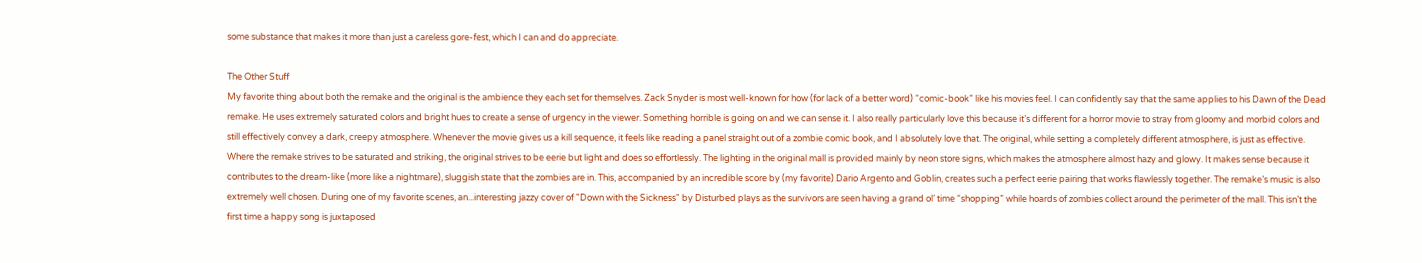some substance that makes it more than just a careless gore-fest, which I can and do appreciate.

The Other Stuff
My favorite thing about both the remake and the original is the ambience they each set for themselves. Zack Snyder is most well-known for how (for lack of a better word) “comic-book” like his movies feel. I can confidently say that the same applies to his Dawn of the Dead remake. He uses extremely saturated colors and bright hues to create a sense of urgency in the viewer. Something horrible is going on and we can sense it. I also really particularly love this because it’s different for a horror movie to stray from gloomy and morbid colors and still effectively convey a dark, creepy atmosphere. Whenever the movie gives us a kill sequence, it feels like reading a panel straight out of a zombie comic book, and I absolutely love that. The original, while setting a completely different atmosphere, is just as effective. Where the remake strives to be saturated and striking, the original strives to be eerie but light and does so effortlessly. The lighting in the original mall is provided mainly by neon store signs, which makes the atmosphere almost hazy and glowy. It makes sense because it contributes to the dream-like (more like a nightmare), sluggish state that the zombies are in. This, accompanied by an incredible score by (my favorite) Dario Argento and Goblin, creates such a perfect eerie pairing that works flawlessly together. The remake’s music is also extremely well chosen. During one of my favorite scenes, an...interesting jazzy cover of "Down with the Sickness" by Disturbed plays as the survivors are seen having a grand ol’ time “shopping” while hoards of zombies collect around the perimeter of the mall. This isn’t the first time a happy song is juxtaposed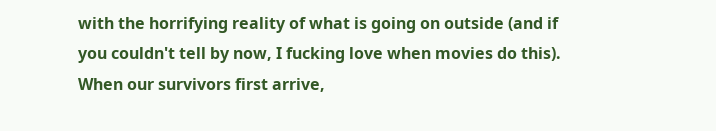with the horrifying reality of what is going on outside (and if you couldn't tell by now, I fucking love when movies do this). When our survivors first arrive,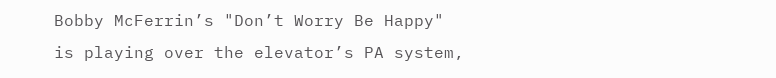Bobby McFerrin’s "Don’t Worry Be Happy" is playing over the elevator’s PA system,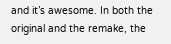and it’s awesome. In both the original and the remake, the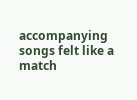accompanying songs felt like a match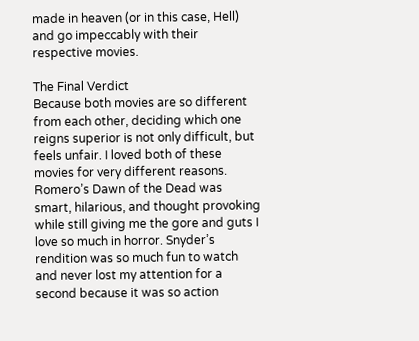made in heaven (or in this case, Hell) and go impeccably with their respective movies.

The Final Verdict
Because both movies are so different from each other, deciding which one reigns superior is not only difficult, but feels unfair. I loved both of these movies for very different reasons. Romero’s Dawn of the Dead was smart, hilarious, and thought provoking while still giving me the gore and guts I love so much in horror. Snyder’s rendition was so much fun to watch and never lost my attention for a second because it was so action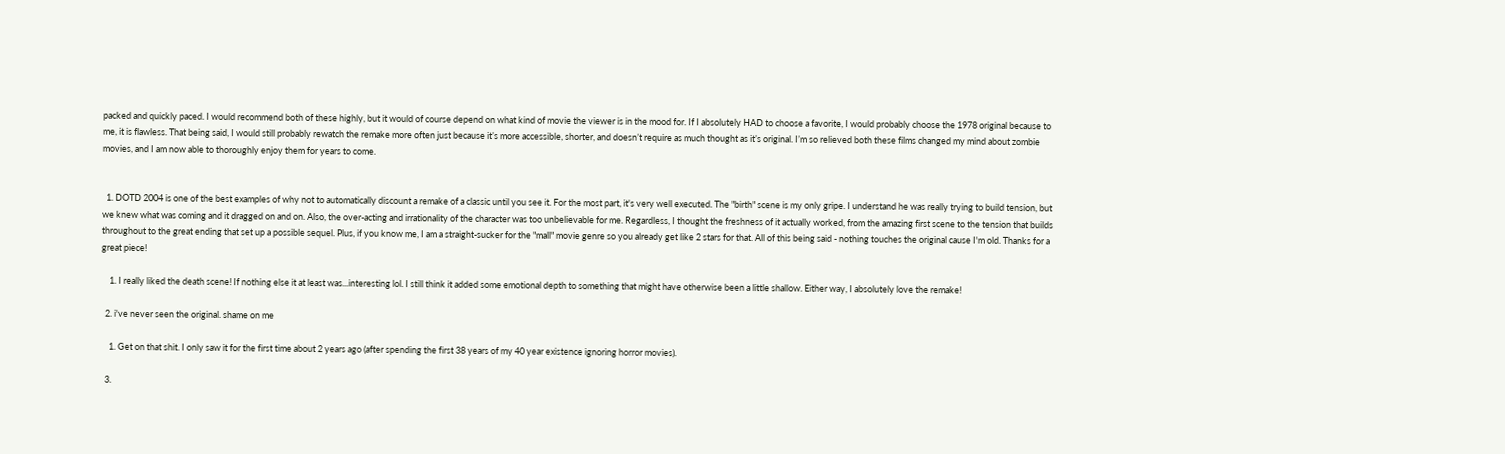packed and quickly paced. I would recommend both of these highly, but it would of course depend on what kind of movie the viewer is in the mood for. If I absolutely HAD to choose a favorite, I would probably choose the 1978 original because to me, it is flawless. That being said, I would still probably rewatch the remake more often just because it’s more accessible, shorter, and doesn’t require as much thought as it’s original. I’m so relieved both these films changed my mind about zombie movies, and I am now able to thoroughly enjoy them for years to come.


  1. DOTD 2004 is one of the best examples of why not to automatically discount a remake of a classic until you see it. For the most part, it's very well executed. The "birth" scene is my only gripe. I understand he was really trying to build tension, but we knew what was coming and it dragged on and on. Also, the over-acting and irrationality of the character was too unbelievable for me. Regardless, I thought the freshness of it actually worked, from the amazing first scene to the tension that builds throughout to the great ending that set up a possible sequel. Plus, if you know me, I am a straight-sucker for the "mall" movie genre so you already get like 2 stars for that. All of this being said - nothing touches the original cause I'm old. Thanks for a great piece!

    1. I really liked the death scene! If nothing else it at least was...interesting lol. I still think it added some emotional depth to something that might have otherwise been a little shallow. Either way, I absolutely love the remake!

  2. i've never seen the original. shame on me

    1. Get on that shit. I only saw it for the first time about 2 years ago (after spending the first 38 years of my 40 year existence ignoring horror movies).

  3.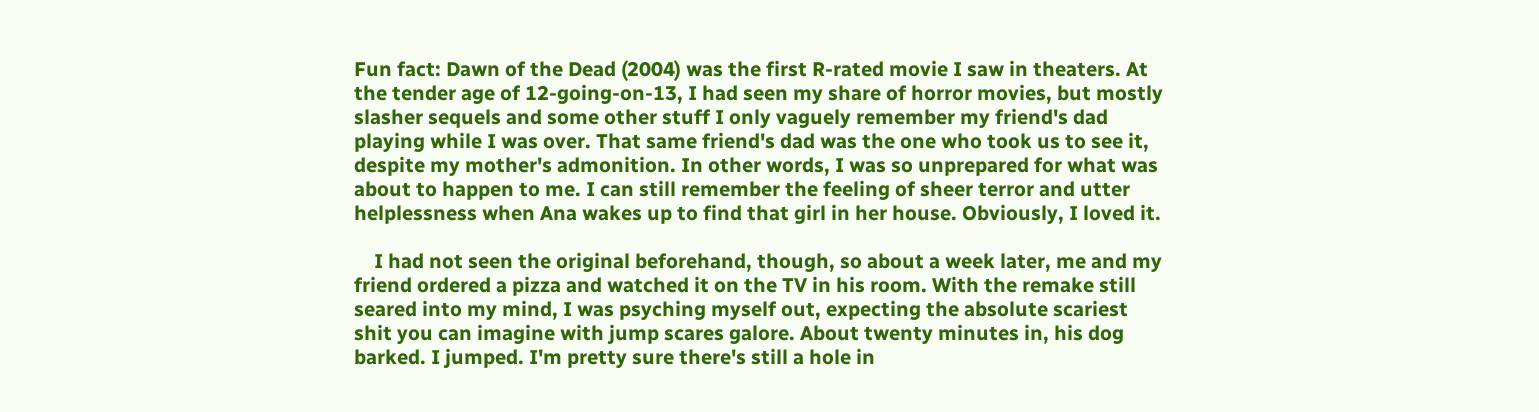Fun fact: Dawn of the Dead (2004) was the first R-rated movie I saw in theaters. At the tender age of 12-going-on-13, I had seen my share of horror movies, but mostly slasher sequels and some other stuff I only vaguely remember my friend's dad playing while I was over. That same friend's dad was the one who took us to see it, despite my mother's admonition. In other words, I was so unprepared for what was about to happen to me. I can still remember the feeling of sheer terror and utter helplessness when Ana wakes up to find that girl in her house. Obviously, I loved it.

    I had not seen the original beforehand, though, so about a week later, me and my friend ordered a pizza and watched it on the TV in his room. With the remake still seared into my mind, I was psyching myself out, expecting the absolute scariest shit you can imagine with jump scares galore. About twenty minutes in, his dog barked. I jumped. I'm pretty sure there's still a hole in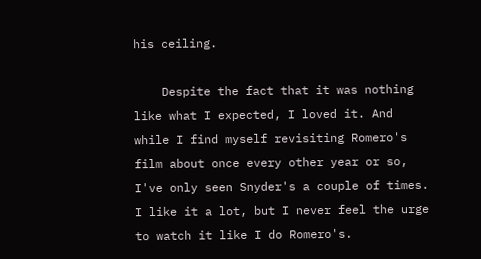his ceiling.

    Despite the fact that it was nothing like what I expected, I loved it. And while I find myself revisiting Romero's film about once every other year or so, I've only seen Snyder's a couple of times. I like it a lot, but I never feel the urge to watch it like I do Romero's.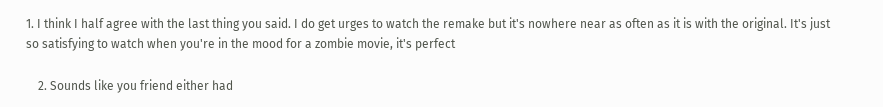1. I think I half agree with the last thing you said. I do get urges to watch the remake but it's nowhere near as often as it is with the original. It's just so satisfying to watch when you're in the mood for a zombie movie, it's perfect

    2. Sounds like you friend either had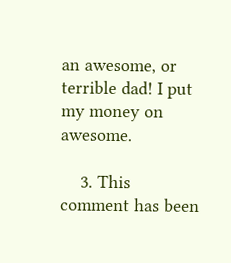an awesome, or terrible dad! I put my money on awesome.

    3. This comment has been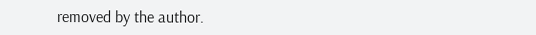removed by the author.